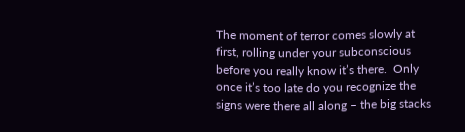The moment of terror comes slowly at first, rolling under your subconscious before you really know it’s there.  Only once it’s too late do you recognize the signs were there all along – the big stacks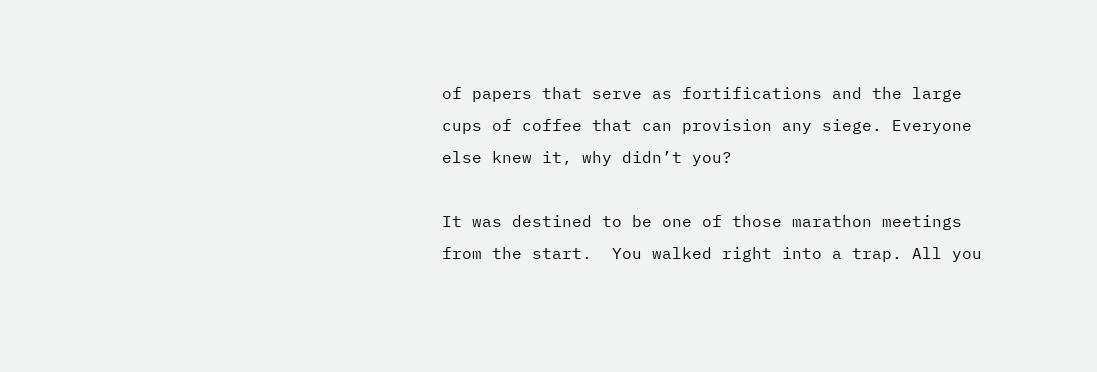of papers that serve as fortifications and the large cups of coffee that can provision any siege. Everyone else knew it, why didn’t you?

It was destined to be one of those marathon meetings from the start.  You walked right into a trap. All you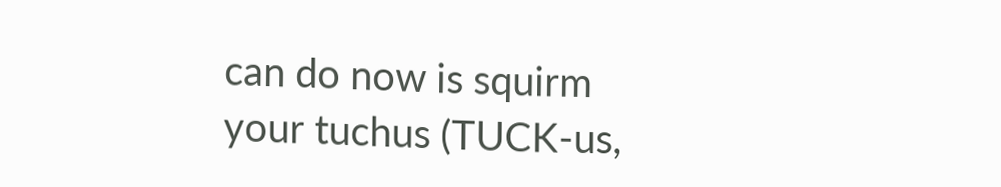can do now is squirm your tuchus (TUCK-us,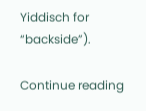Yiddisch for “backside”).

Continue reading